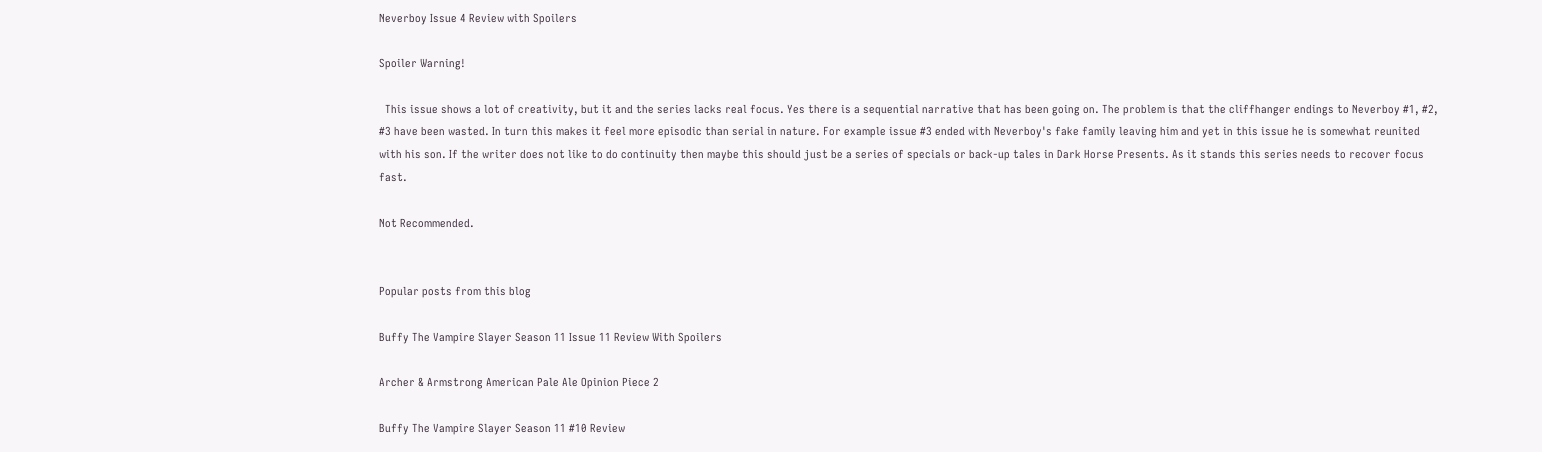Neverboy Issue 4 Review with Spoilers

Spoiler Warning!

  This issue shows a lot of creativity, but it and the series lacks real focus. Yes there is a sequential narrative that has been going on. The problem is that the cliffhanger endings to Neverboy #1, #2, #3 have been wasted. In turn this makes it feel more episodic than serial in nature. For example issue #3 ended with Neverboy's fake family leaving him and yet in this issue he is somewhat reunited with his son. If the writer does not like to do continuity then maybe this should just be a series of specials or back-up tales in Dark Horse Presents. As it stands this series needs to recover focus fast.

Not Recommended.


Popular posts from this blog

Buffy The Vampire Slayer Season 11 Issue 11 Review With Spoilers

Archer & Armstrong American Pale Ale Opinion Piece 2

Buffy The Vampire Slayer Season 11 #10 Review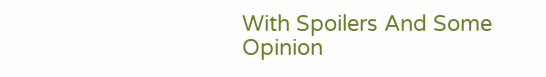With Spoilers And Some Opinion